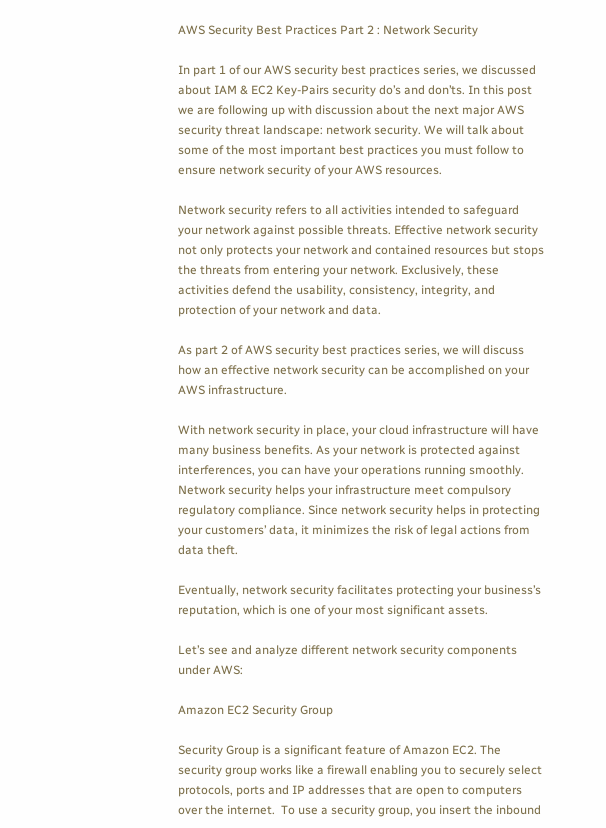AWS Security Best Practices Part 2 : Network Security

In part 1 of our AWS security best practices series, we discussed about IAM & EC2 Key-Pairs security do’s and don’ts. In this post we are following up with discussion about the next major AWS security threat landscape: network security. We will talk about some of the most important best practices you must follow to ensure network security of your AWS resources.

Network security refers to all activities intended to safeguard your network against possible threats. Effective network security not only protects your network and contained resources but stops the threats from entering your network. Exclusively, these activities defend the usability, consistency, integrity, and protection of your network and data.

As part 2 of AWS security best practices series, we will discuss how an effective network security can be accomplished on your AWS infrastructure.

With network security in place, your cloud infrastructure will have many business benefits. As your network is protected against interferences, you can have your operations running smoothly. Network security helps your infrastructure meet compulsory regulatory compliance. Since network security helps in protecting your customers’ data, it minimizes the risk of legal actions from data theft.

Eventually, network security facilitates protecting your business’s reputation, which is one of your most significant assets.

Let’s see and analyze different network security components under AWS:

Amazon EC2 Security Group

Security Group is a significant feature of Amazon EC2. The security group works like a firewall enabling you to securely select protocols, ports and IP addresses that are open to computers over the internet.  To use a security group, you insert the inbound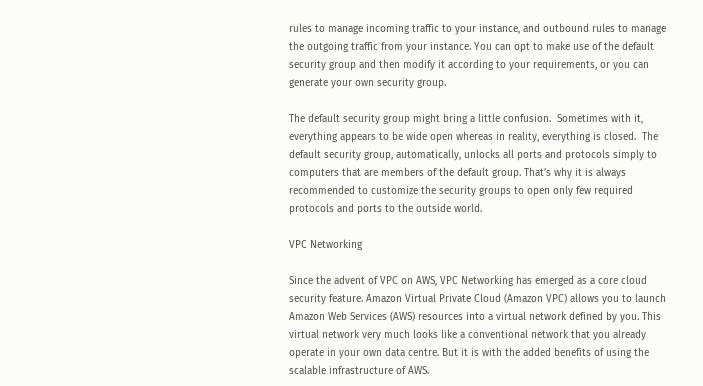rules to manage incoming traffic to your instance, and outbound rules to manage the outgoing traffic from your instance. You can opt to make use of the default security group and then modify it according to your requirements, or you can generate your own security group.

The default security group might bring a little confusion.  Sometimes with it, everything appears to be wide open whereas in reality, everything is closed.  The default security group, automatically, unlocks all ports and protocols simply to computers that are members of the default group. That’s why it is always recommended to customize the security groups to open only few required protocols and ports to the outside world.

VPC Networking

Since the advent of VPC on AWS, VPC Networking has emerged as a core cloud security feature. Amazon Virtual Private Cloud (Amazon VPC) allows you to launch Amazon Web Services (AWS) resources into a virtual network defined by you. This virtual network very much looks like a conventional network that you already operate in your own data centre. But it is with the added benefits of using the scalable infrastructure of AWS.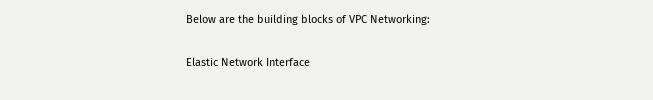Below are the building blocks of VPC Networking:

Elastic Network Interface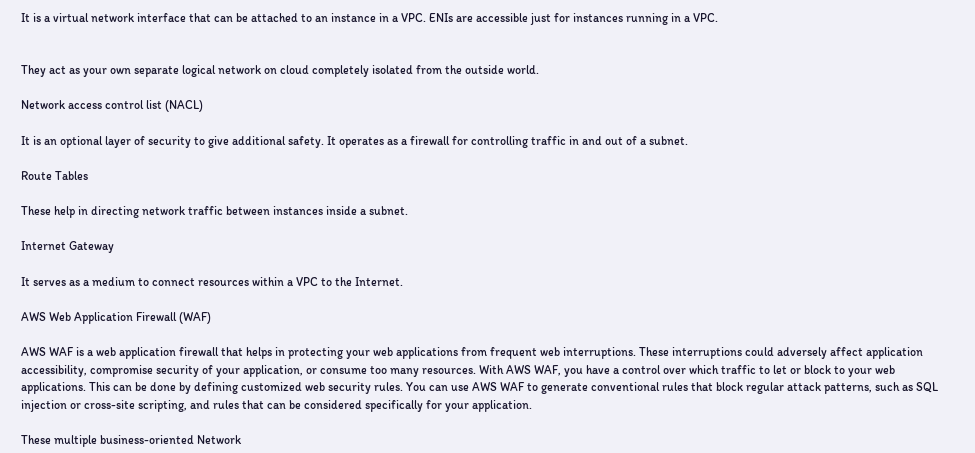It is a virtual network interface that can be attached to an instance in a VPC. ENIs are accessible just for instances running in a VPC.


They act as your own separate logical network on cloud completely isolated from the outside world.

Network access control list (NACL)

It is an optional layer of security to give additional safety. It operates as a firewall for controlling traffic in and out of a subnet.

Route Tables

These help in directing network traffic between instances inside a subnet.

Internet Gateway

It serves as a medium to connect resources within a VPC to the Internet.

AWS Web Application Firewall (WAF)

AWS WAF is a web application firewall that helps in protecting your web applications from frequent web interruptions. These interruptions could adversely affect application accessibility, compromise security of your application, or consume too many resources. With AWS WAF, you have a control over which traffic to let or block to your web applications. This can be done by defining customized web security rules. You can use AWS WAF to generate conventional rules that block regular attack patterns, such as SQL injection or cross-site scripting, and rules that can be considered specifically for your application.

These multiple business-oriented Network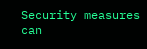Security measures can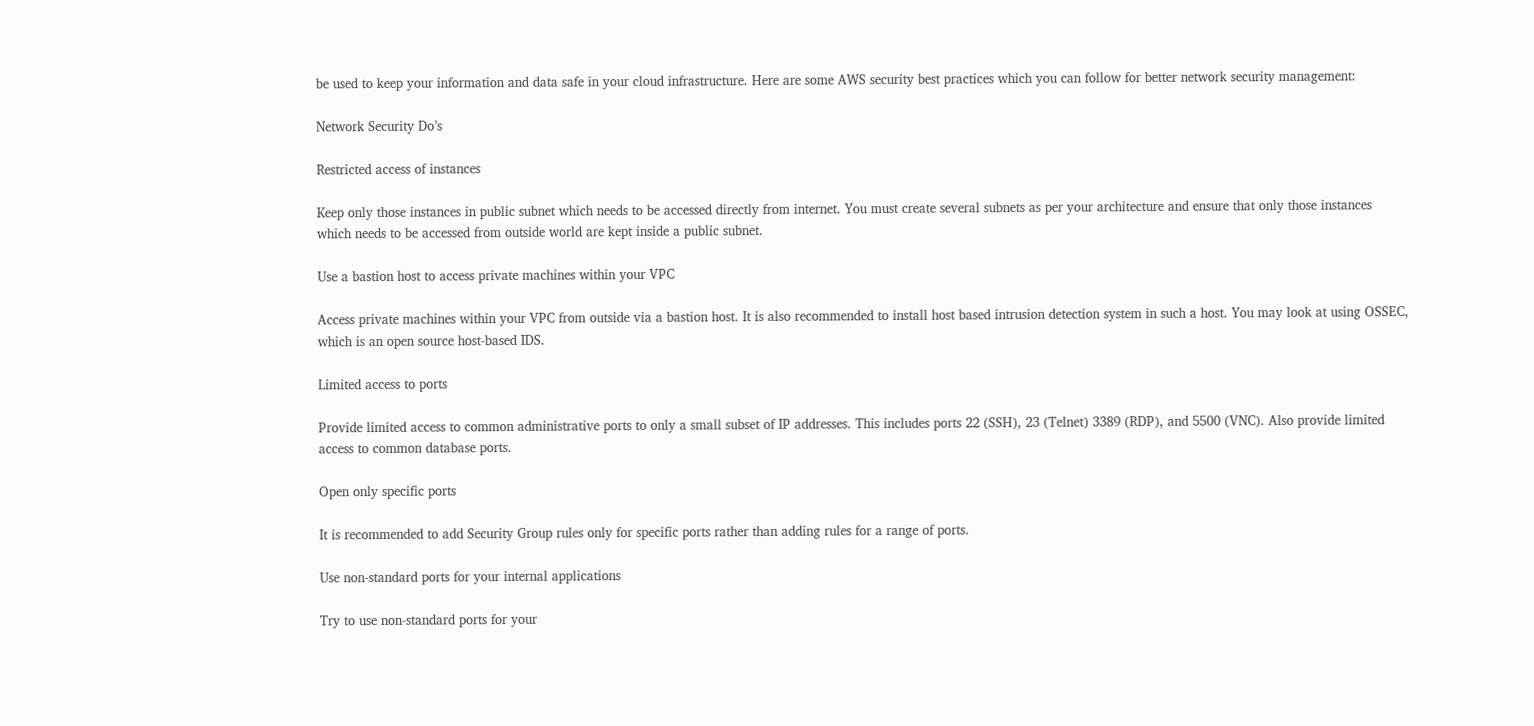be used to keep your information and data safe in your cloud infrastructure. Here are some AWS security best practices which you can follow for better network security management:

Network Security Do’s

Restricted access of instances

Keep only those instances in public subnet which needs to be accessed directly from internet. You must create several subnets as per your architecture and ensure that only those instances which needs to be accessed from outside world are kept inside a public subnet.

Use a bastion host to access private machines within your VPC

Access private machines within your VPC from outside via a bastion host. It is also recommended to install host based intrusion detection system in such a host. You may look at using OSSEC, which is an open source host-based IDS.

Limited access to ports

Provide limited access to common administrative ports to only a small subset of IP addresses. This includes ports 22 (SSH), 23 (Telnet) 3389 (RDP), and 5500 (VNC). Also provide limited access to common database ports.

Open only specific ports

It is recommended to add Security Group rules only for specific ports rather than adding rules for a range of ports.

Use non-standard ports for your internal applications

Try to use non-standard ports for your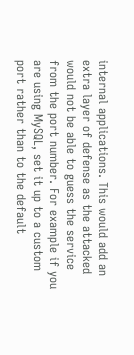internal applications. This would add an extra layer of defense as the attacked would not be able to guess the service from the port number. For example if you are using MySQL, set it up to a custom port rather than to the default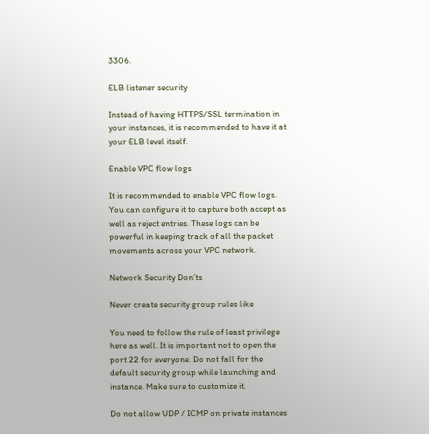3306.

ELB listener security

Instead of having HTTPS/SSL termination in your instances, it is recommended to have it at your ELB level itself.

Enable VPC flow logs

It is recommended to enable VPC flow logs. You can configure it to capture both accept as well as reject entries. These logs can be powerful in keeping track of all the packet movements across your VPC network.

Network Security Don’ts

Never create security group rules like

You need to follow the rule of least privilege here as well. It is important not to open the port 22 for everyone. Do not fall for the default security group while launching and instance. Make sure to customize it.

Do not allow UDP / ICMP on private instances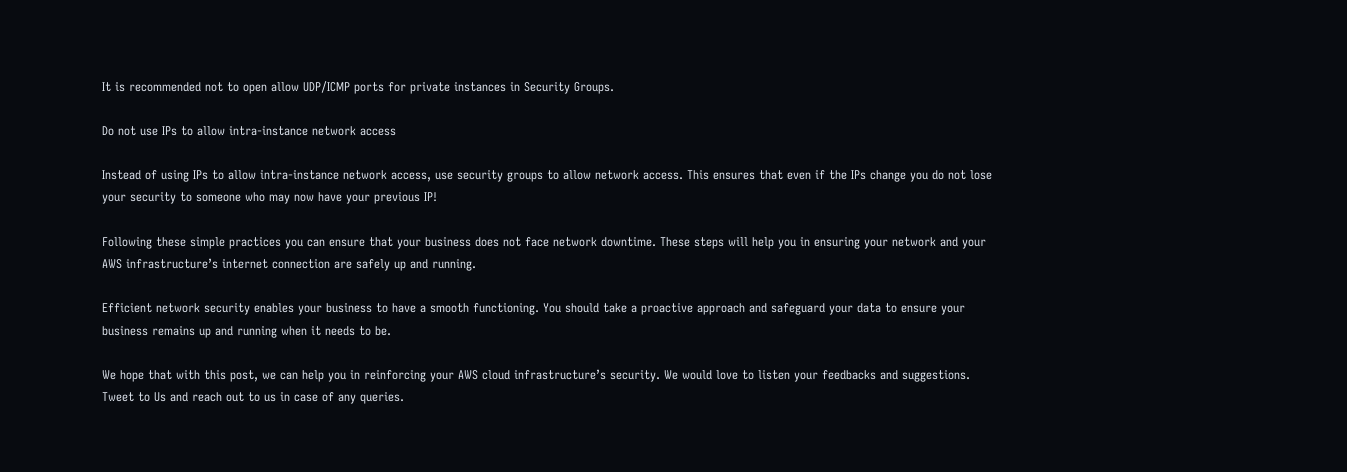It is recommended not to open allow UDP/ICMP ports for private instances in Security Groups.

Do not use IPs to allow intra-instance network access

Instead of using IPs to allow intra-instance network access, use security groups to allow network access. This ensures that even if the IPs change you do not lose your security to someone who may now have your previous IP!

Following these simple practices you can ensure that your business does not face network downtime. These steps will help you in ensuring your network and your AWS infrastructure’s internet connection are safely up and running.

Efficient network security enables your business to have a smooth functioning. You should take a proactive approach and safeguard your data to ensure your business remains up and running when it needs to be.

We hope that with this post, we can help you in reinforcing your AWS cloud infrastructure’s security. We would love to listen your feedbacks and suggestions. Tweet to Us and reach out to us in case of any queries.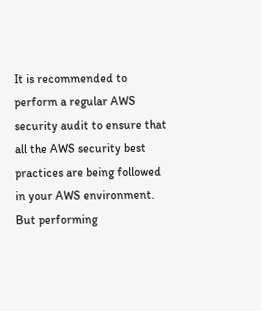It is recommended to perform a regular AWS security audit to ensure that all the AWS security best practices are being followed in your AWS environment. But performing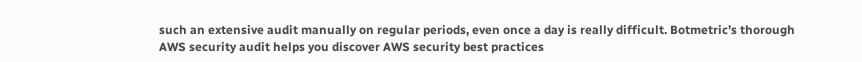such an extensive audit manually on regular periods, even once a day is really difficult. Botmetric’s thorough AWS security audit helps you discover AWS security best practices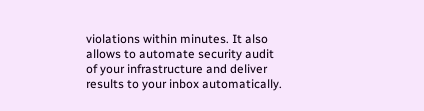violations within minutes. It also allows to automate security audit of your infrastructure and deliver results to your inbox automatically.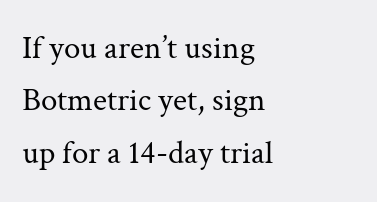If you aren’t using Botmetric yet, sign up for a 14-day trial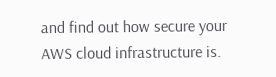and find out how secure your AWS cloud infrastructure is.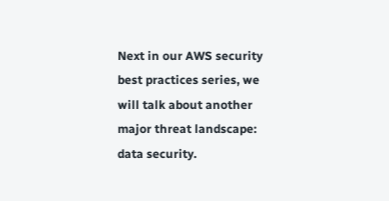Next in our AWS security best practices series, we will talk about another major threat landscape: data security.